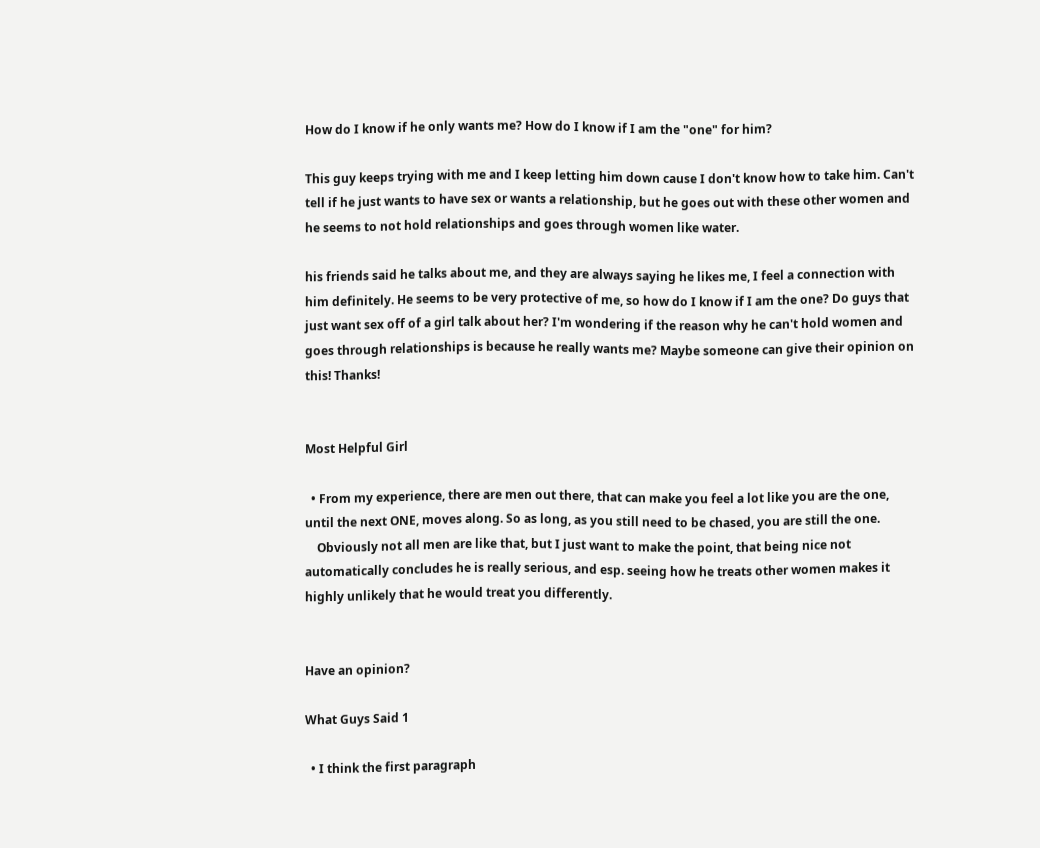How do I know if he only wants me? How do I know if I am the "one" for him?

This guy keeps trying with me and I keep letting him down cause I don't know how to take him. Can't tell if he just wants to have sex or wants a relationship, but he goes out with these other women and he seems to not hold relationships and goes through women like water.

his friends said he talks about me, and they are always saying he likes me, I feel a connection with him definitely. He seems to be very protective of me, so how do I know if I am the one? Do guys that just want sex off of a girl talk about her? I'm wondering if the reason why he can't hold women and goes through relationships is because he really wants me? Maybe someone can give their opinion on this! Thanks!


Most Helpful Girl

  • From my experience, there are men out there, that can make you feel a lot like you are the one, until the next ONE, moves along. So as long, as you still need to be chased, you are still the one.
    Obviously not all men are like that, but I just want to make the point, that being nice not automatically concludes he is really serious, and esp. seeing how he treats other women makes it highly unlikely that he would treat you differently.


Have an opinion?

What Guys Said 1

  • I think the first paragraph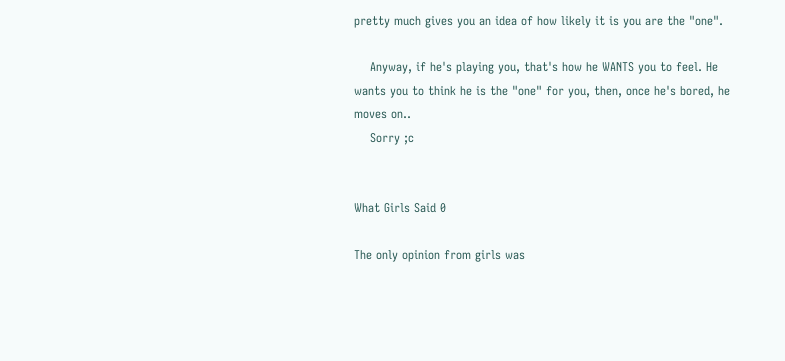pretty much gives you an idea of how likely it is you are the "one".

    Anyway, if he's playing you, that's how he WANTS you to feel. He wants you to think he is the "one" for you, then, once he's bored, he moves on..
    Sorry ;c


What Girls Said 0

The only opinion from girls was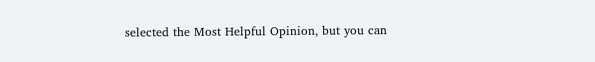selected the Most Helpful Opinion, but you can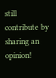still contribute by sharing an opinion!